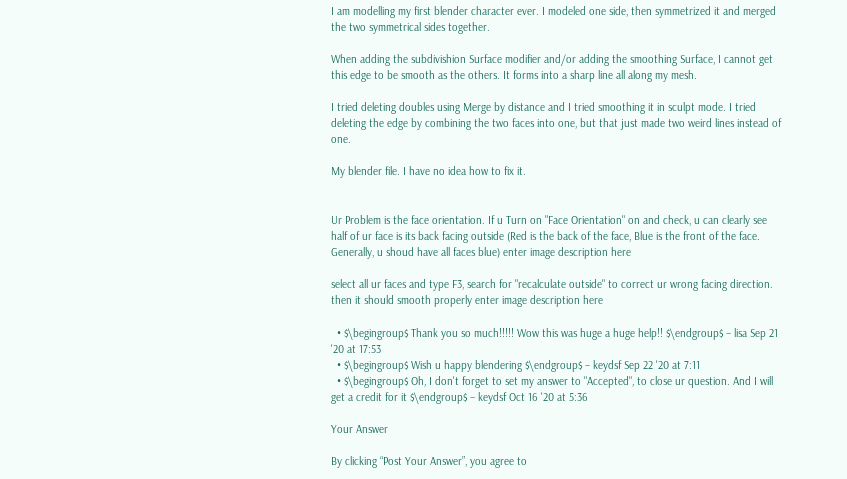I am modelling my first blender character ever. I modeled one side, then symmetrized it and merged the two symmetrical sides together.

When adding the subdivishion Surface modifier and/or adding the smoothing Surface, I cannot get this edge to be smooth as the others. It forms into a sharp line all along my mesh.

I tried deleting doubles using Merge by distance and I tried smoothing it in sculpt mode. I tried deleting the edge by combining the two faces into one, but that just made two weird lines instead of one.

My blender file. I have no idea how to fix it.


Ur Problem is the face orientation. If u Turn on "Face Orientation" on and check, u can clearly see half of ur face is its back facing outside (Red is the back of the face, Blue is the front of the face. Generally, u shoud have all faces blue) enter image description here

select all ur faces and type F3, search for "recalculate outside" to correct ur wrong facing direction. then it should smooth properly enter image description here

  • $\begingroup$ Thank you so much!!!!! Wow this was huge a huge help!! $\endgroup$ – lisa Sep 21 '20 at 17:53
  • $\begingroup$ Wish u happy blendering $\endgroup$ – keydsf Sep 22 '20 at 7:11
  • $\begingroup$ Oh, I don't forget to set my answer to "Accepted", to close ur question. And I will get a credit for it $\endgroup$ – keydsf Oct 16 '20 at 5:36

Your Answer

By clicking “Post Your Answer”, you agree to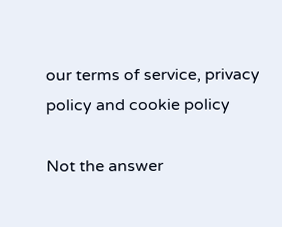our terms of service, privacy policy and cookie policy

Not the answer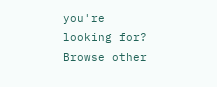you're looking for? Browse other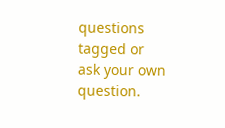questions tagged or ask your own question.